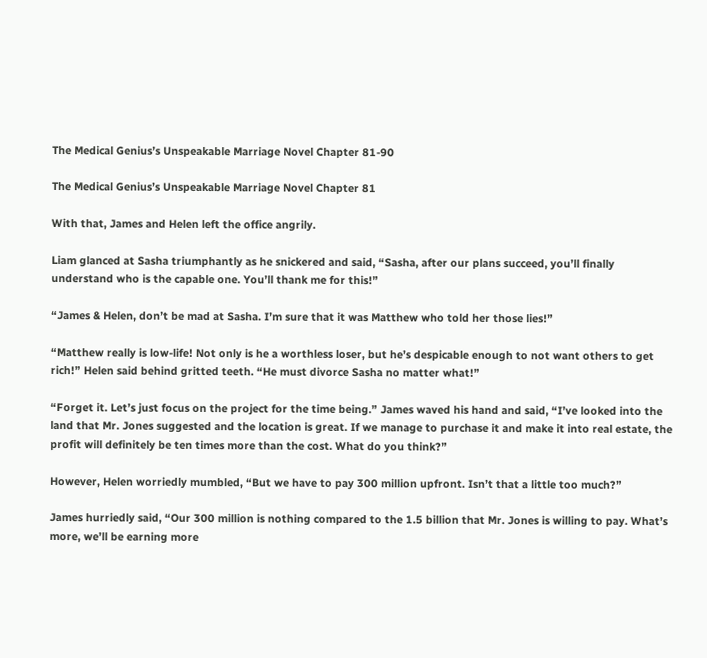The Medical Genius’s Unspeakable Marriage Novel Chapter 81-90

The Medical Genius’s Unspeakable Marriage Novel Chapter 81

With that, James and Helen left the office angrily.

Liam glanced at Sasha triumphantly as he snickered and said, “Sasha, after our plans succeed, you’ll finally understand who is the capable one. You’ll thank me for this!”

“James & Helen, don’t be mad at Sasha. I’m sure that it was Matthew who told her those lies!”

“Matthew really is low-life! Not only is he a worthless loser, but he’s despicable enough to not want others to get rich!” Helen said behind gritted teeth. “He must divorce Sasha no matter what!”

“Forget it. Let’s just focus on the project for the time being.” James waved his hand and said, “I’ve looked into the land that Mr. Jones suggested and the location is great. If we manage to purchase it and make it into real estate, the profit will definitely be ten times more than the cost. What do you think?”

However, Helen worriedly mumbled, “But we have to pay 300 million upfront. Isn’t that a little too much?”

James hurriedly said, “Our 300 million is nothing compared to the 1.5 billion that Mr. Jones is willing to pay. What’s more, we’ll be earning more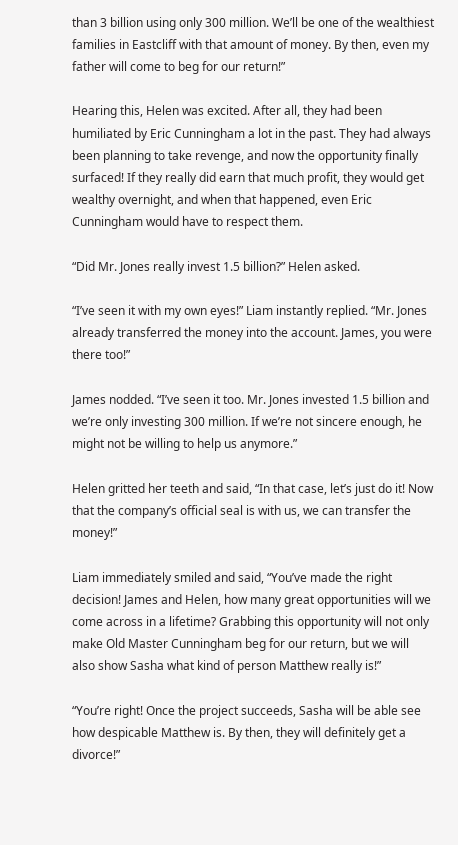than 3 billion using only 300 million. We’ll be one of the wealthiest families in Eastcliff with that amount of money. By then, even my father will come to beg for our return!”

Hearing this, Helen was excited. After all, they had been humiliated by Eric Cunningham a lot in the past. They had always been planning to take revenge, and now the opportunity finally surfaced! If they really did earn that much profit, they would get wealthy overnight, and when that happened, even Eric Cunningham would have to respect them.

“Did Mr. Jones really invest 1.5 billion?” Helen asked.

“I’ve seen it with my own eyes!” Liam instantly replied. “Mr. Jones already transferred the money into the account. James, you were there too!”

James nodded. “I’ve seen it too. Mr. Jones invested 1.5 billion and we’re only investing 300 million. If we’re not sincere enough, he might not be willing to help us anymore.”

Helen gritted her teeth and said, “In that case, let’s just do it! Now that the company’s official seal is with us, we can transfer the money!”

Liam immediately smiled and said, “You’ve made the right decision! James and Helen, how many great opportunities will we come across in a lifetime? Grabbing this opportunity will not only make Old Master Cunningham beg for our return, but we will also show Sasha what kind of person Matthew really is!”

“You’re right! Once the project succeeds, Sasha will be able see how despicable Matthew is. By then, they will definitely get a divorce!”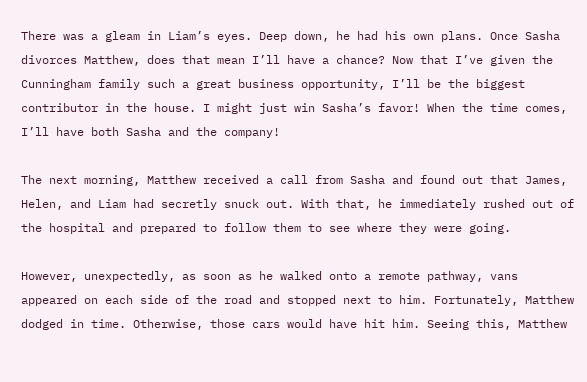There was a gleam in Liam’s eyes. Deep down, he had his own plans. Once Sasha divorces Matthew, does that mean I’ll have a chance? Now that I’ve given the Cunningham family such a great business opportunity, I’ll be the biggest contributor in the house. I might just win Sasha’s favor! When the time comes, I’ll have both Sasha and the company!

The next morning, Matthew received a call from Sasha and found out that James, Helen, and Liam had secretly snuck out. With that, he immediately rushed out of the hospital and prepared to follow them to see where they were going.

However, unexpectedly, as soon as he walked onto a remote pathway, vans appeared on each side of the road and stopped next to him. Fortunately, Matthew dodged in time. Otherwise, those cars would have hit him. Seeing this, Matthew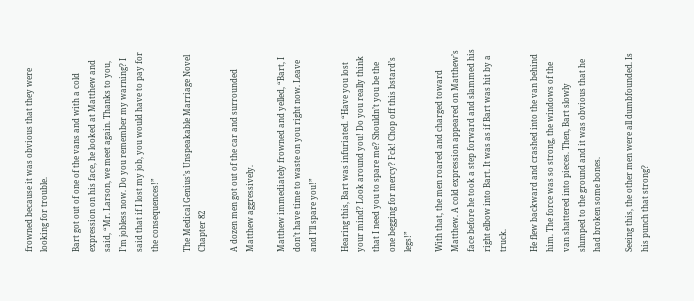frowned because it was obvious that they were looking for trouble.

Bart got out of one of the vans and with a cold expression on his face, he looked at Matthew and said, “Mr. Larson, we meet again. Thanks to you, I’m jobless now. Do you remember my warning? I said that if I lost my job, you would have to pay for the consequences!”

The Medical Genius’s Unspeakable Marriage Novel Chapter 82

A dozen men got out of the car and surrounded Matthew aggressively.

Matthew immediately frowned and yelled, “Bart, I don’t have time to waste on you right now. Leave and I’ll spare you!”

Hearing this, Bart was infuriated. “Have you lost your mind? Look around you! Do you really think that I need you to spare me? Shouldn’t you be the one begging for mercy? Fck! Chop off this bstard’s legs!”

With that, the men roared and charged toward Matthew. A cold expression appeared on Matthew’s face before he took a step forward and slammed his right elbow into Bart. It was as if Bart was hit by a truck.

He flew backward and crashed into the van behind him. The force was so strong, the windows of the van shattered into pieces. Then, Bart slowly slumped to the ground and it was obvious that he had broken some bones.

Seeing this, the other men were all dumbfounded. Is his punch that strong?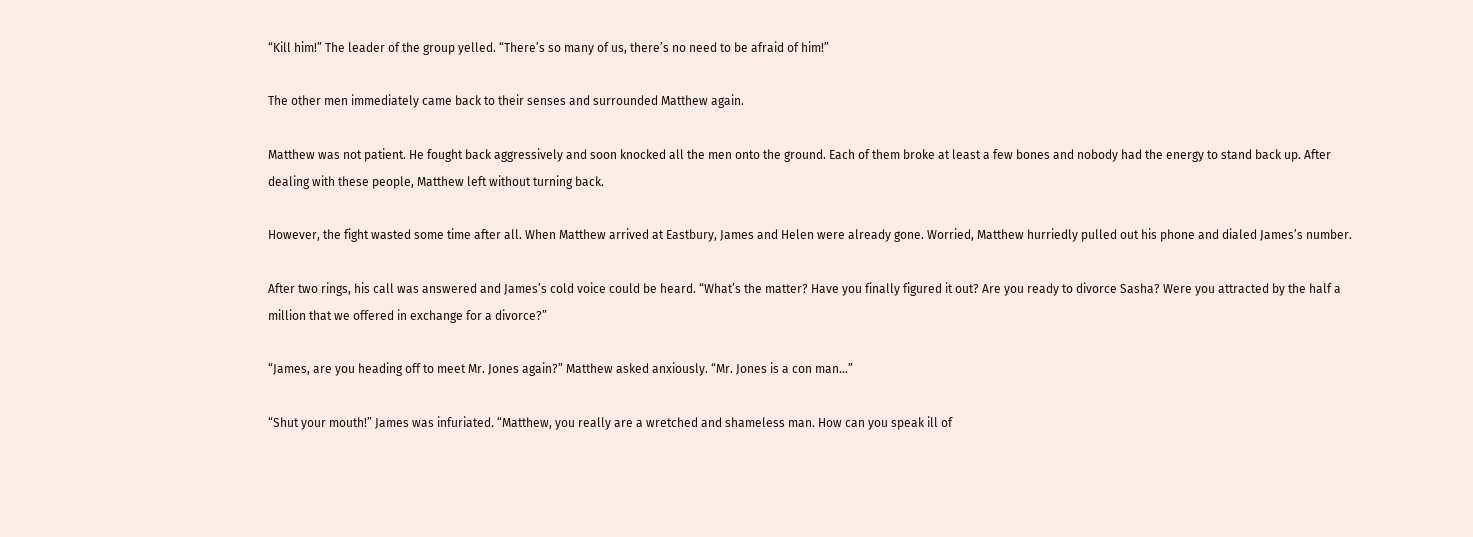“Kill him!” The leader of the group yelled. “There’s so many of us, there’s no need to be afraid of him!”

The other men immediately came back to their senses and surrounded Matthew again.

Matthew was not patient. He fought back aggressively and soon knocked all the men onto the ground. Each of them broke at least a few bones and nobody had the energy to stand back up. After dealing with these people, Matthew left without turning back.

However, the fight wasted some time after all. When Matthew arrived at Eastbury, James and Helen were already gone. Worried, Matthew hurriedly pulled out his phone and dialed James’s number.

After two rings, his call was answered and James’s cold voice could be heard. “What’s the matter? Have you finally figured it out? Are you ready to divorce Sasha? Were you attracted by the half a million that we offered in exchange for a divorce?”

“James, are you heading off to meet Mr. Jones again?” Matthew asked anxiously. “Mr. Jones is a con man…”

“Shut your mouth!” James was infuriated. “Matthew, you really are a wretched and shameless man. How can you speak ill of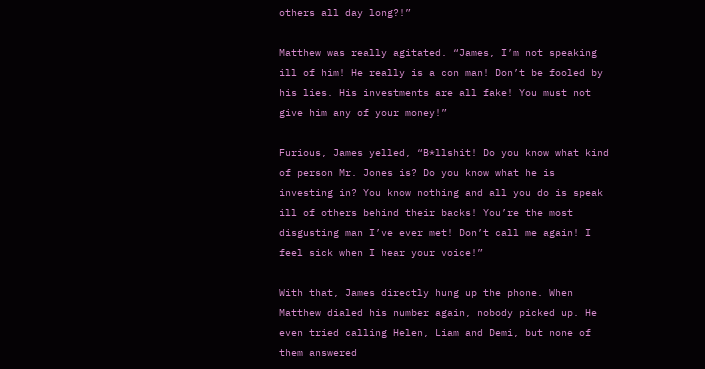others all day long?!”

Matthew was really agitated. “James, I’m not speaking ill of him! He really is a con man! Don’t be fooled by his lies. His investments are all fake! You must not give him any of your money!”

Furious, James yelled, “B*llshit! Do you know what kind of person Mr. Jones is? Do you know what he is investing in? You know nothing and all you do is speak ill of others behind their backs! You’re the most disgusting man I’ve ever met! Don’t call me again! I feel sick when I hear your voice!”

With that, James directly hung up the phone. When Matthew dialed his number again, nobody picked up. He even tried calling Helen, Liam and Demi, but none of them answered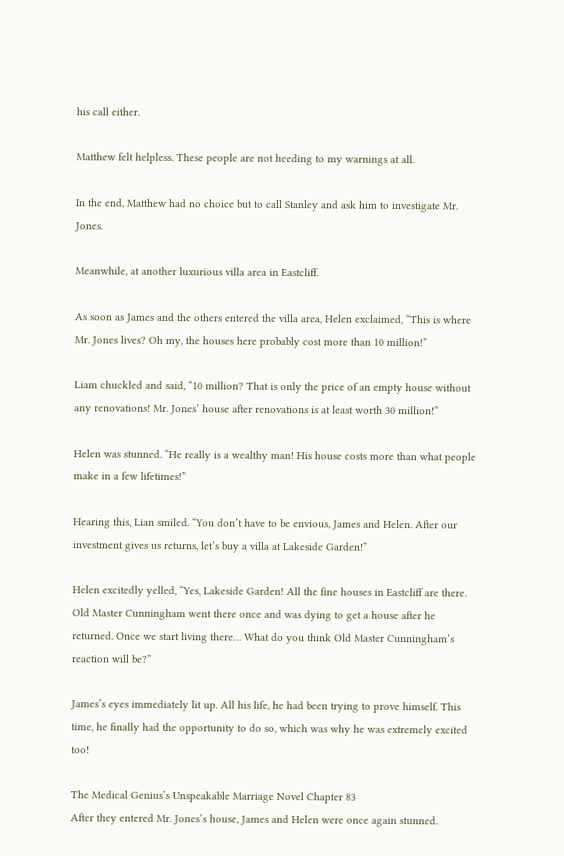his call either.

Matthew felt helpless. These people are not heeding to my warnings at all.

In the end, Matthew had no choice but to call Stanley and ask him to investigate Mr. Jones.

Meanwhile, at another luxurious villa area in Eastcliff.

As soon as James and the others entered the villa area, Helen exclaimed, “This is where Mr. Jones lives? Oh my, the houses here probably cost more than 10 million!”

Liam chuckled and said, “10 million? That is only the price of an empty house without any renovations! Mr. Jones’ house after renovations is at least worth 30 million!”

Helen was stunned. “He really is a wealthy man! His house costs more than what people make in a few lifetimes!”

Hearing this, Lian smiled. “You don’t have to be envious, James and Helen. After our investment gives us returns, let’s buy a villa at Lakeside Garden!”

Helen excitedly yelled, “Yes, Lakeside Garden! All the fine houses in Eastcliff are there. Old Master Cunningham went there once and was dying to get a house after he returned. Once we start living there… What do you think Old Master Cunningham’s reaction will be?”

James’s eyes immediately lit up. All his life, he had been trying to prove himself. This time, he finally had the opportunity to do so, which was why he was extremely excited too!

The Medical Genius’s Unspeakable Marriage Novel Chapter 83
After they entered Mr. Jones’s house, James and Helen were once again stunned.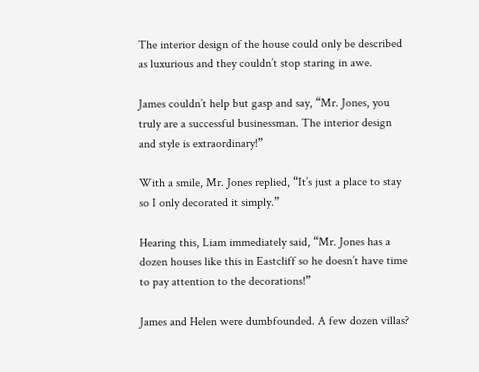The interior design of the house could only be described as luxurious and they couldn’t stop staring in awe.

James couldn’t help but gasp and say, “Mr. Jones, you truly are a successful businessman. The interior design and style is extraordinary!”

With a smile, Mr. Jones replied, “It’s just a place to stay so I only decorated it simply.”

Hearing this, Liam immediately said, “Mr. Jones has a dozen houses like this in Eastcliff so he doesn’t have time to pay attention to the decorations!”

James and Helen were dumbfounded. A few dozen villas?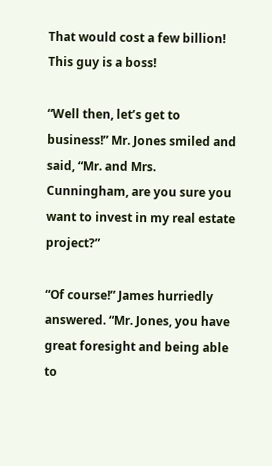That would cost a few billion! This guy is a boss!

“Well then, let’s get to business!” Mr. Jones smiled and said, “Mr. and Mrs. Cunningham, are you sure you want to invest in my real estate project?”

“Of course!” James hurriedly answered. “Mr. Jones, you have great foresight and being able to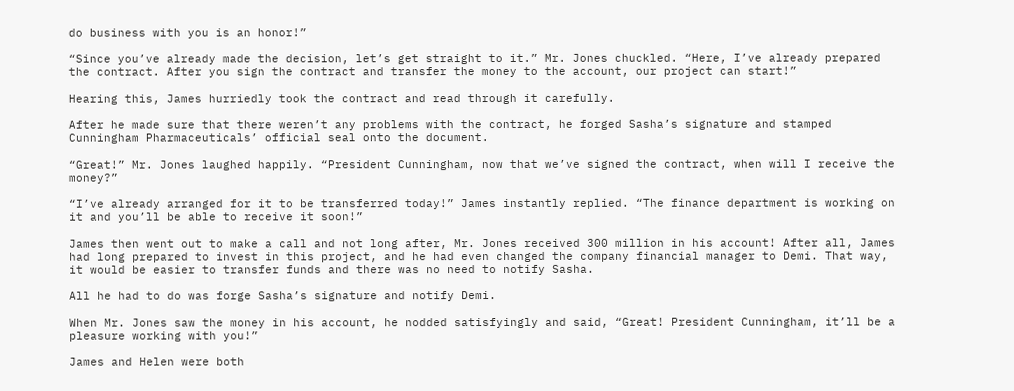do business with you is an honor!”

“Since you’ve already made the decision, let’s get straight to it.” Mr. Jones chuckled. “Here, I’ve already prepared the contract. After you sign the contract and transfer the money to the account, our project can start!”

Hearing this, James hurriedly took the contract and read through it carefully.

After he made sure that there weren’t any problems with the contract, he forged Sasha’s signature and stamped Cunningham Pharmaceuticals’ official seal onto the document.

“Great!” Mr. Jones laughed happily. “President Cunningham, now that we’ve signed the contract, when will I receive the money?”

“I’ve already arranged for it to be transferred today!” James instantly replied. “The finance department is working on it and you’ll be able to receive it soon!”

James then went out to make a call and not long after, Mr. Jones received 300 million in his account! After all, James had long prepared to invest in this project, and he had even changed the company financial manager to Demi. That way, it would be easier to transfer funds and there was no need to notify Sasha.

All he had to do was forge Sasha’s signature and notify Demi.

When Mr. Jones saw the money in his account, he nodded satisfyingly and said, “Great! President Cunningham, it’ll be a pleasure working with you!”

James and Helen were both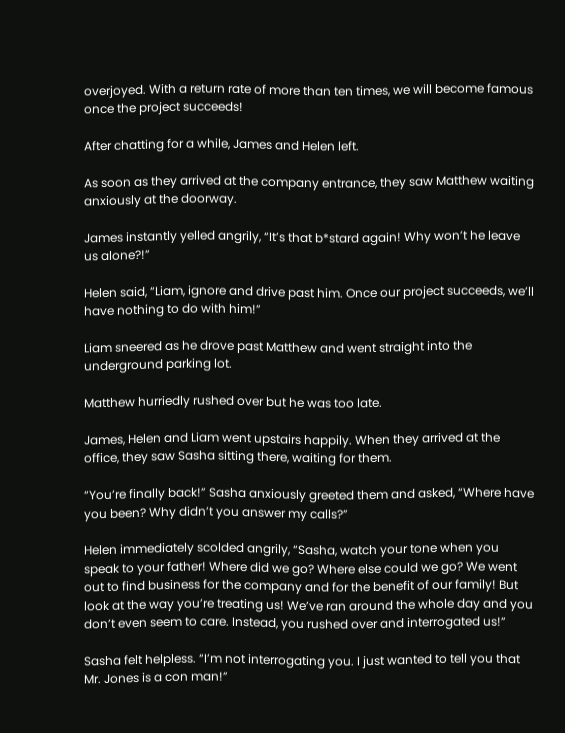overjoyed. With a return rate of more than ten times, we will become famous once the project succeeds!

After chatting for a while, James and Helen left.

As soon as they arrived at the company entrance, they saw Matthew waiting anxiously at the doorway.

James instantly yelled angrily, “It’s that b*stard again! Why won’t he leave us alone?!”

Helen said, “Liam, ignore and drive past him. Once our project succeeds, we’ll have nothing to do with him!”

Liam sneered as he drove past Matthew and went straight into the underground parking lot.

Matthew hurriedly rushed over but he was too late.

James, Helen and Liam went upstairs happily. When they arrived at the office, they saw Sasha sitting there, waiting for them.

“You’re finally back!” Sasha anxiously greeted them and asked, “Where have you been? Why didn’t you answer my calls?”

Helen immediately scolded angrily, “Sasha, watch your tone when you speak to your father! Where did we go? Where else could we go? We went out to find business for the company and for the benefit of our family! But look at the way you’re treating us! We’ve ran around the whole day and you don’t even seem to care. Instead, you rushed over and interrogated us!”

Sasha felt helpless. “I’m not interrogating you. I just wanted to tell you that Mr. Jones is a con man!”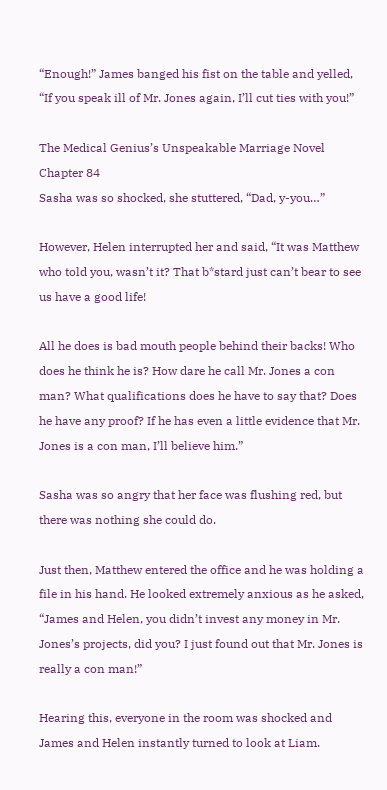“Enough!” James banged his fist on the table and yelled, “If you speak ill of Mr. Jones again, I’ll cut ties with you!”

The Medical Genius’s Unspeakable Marriage Novel Chapter 84
Sasha was so shocked, she stuttered, “Dad, y-you…”

However, Helen interrupted her and said, “It was Matthew who told you, wasn’t it? That b*stard just can’t bear to see us have a good life!

All he does is bad mouth people behind their backs! Who does he think he is? How dare he call Mr. Jones a con man? What qualifications does he have to say that? Does he have any proof? If he has even a little evidence that Mr. Jones is a con man, I’ll believe him.”

Sasha was so angry that her face was flushing red, but there was nothing she could do.

Just then, Matthew entered the office and he was holding a file in his hand. He looked extremely anxious as he asked, “James and Helen, you didn’t invest any money in Mr. Jones’s projects, did you? I just found out that Mr. Jones is really a con man!”

Hearing this, everyone in the room was shocked and James and Helen instantly turned to look at Liam.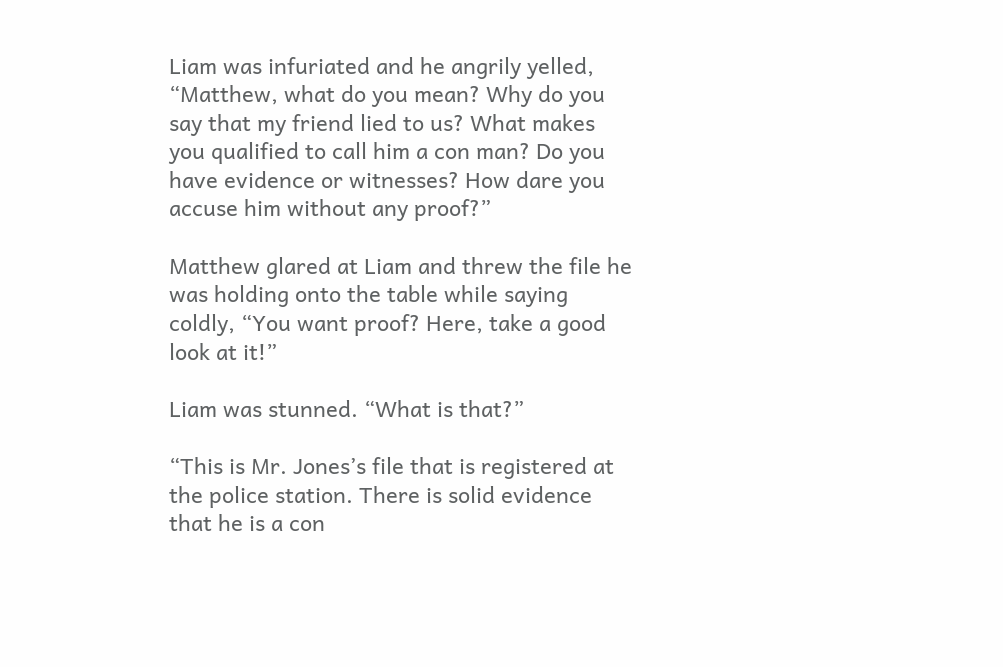Liam was infuriated and he angrily yelled, “Matthew, what do you mean? Why do you say that my friend lied to us? What makes you qualified to call him a con man? Do you have evidence or witnesses? How dare you accuse him without any proof?”

Matthew glared at Liam and threw the file he was holding onto the table while saying coldly, “You want proof? Here, take a good look at it!”

Liam was stunned. “What is that?”

“This is Mr. Jones’s file that is registered at the police station. There is solid evidence that he is a con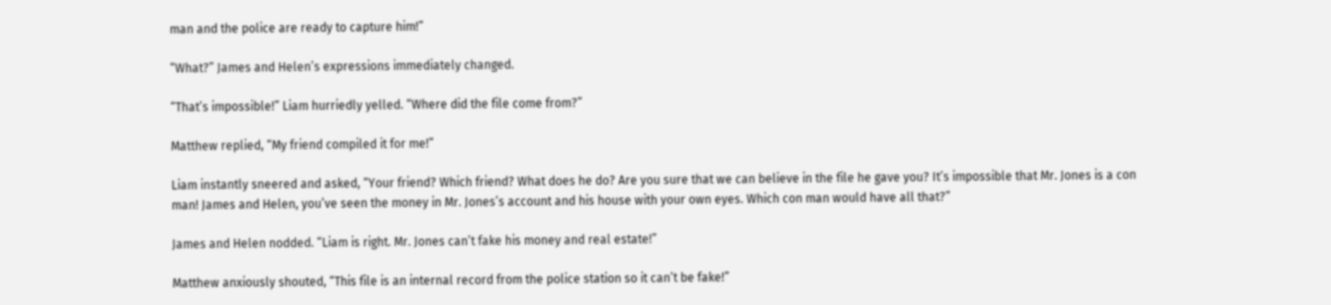man and the police are ready to capture him!”

“What?” James and Helen’s expressions immediately changed.

“That’s impossible!” Liam hurriedly yelled. “Where did the file come from?”

Matthew replied, “My friend compiled it for me!”

Liam instantly sneered and asked, “Your friend? Which friend? What does he do? Are you sure that we can believe in the file he gave you? It’s impossible that Mr. Jones is a con man! James and Helen, you’ve seen the money in Mr. Jones’s account and his house with your own eyes. Which con man would have all that?”

James and Helen nodded. “Liam is right. Mr. Jones can’t fake his money and real estate!”

Matthew anxiously shouted, “This file is an internal record from the police station so it can’t be fake!”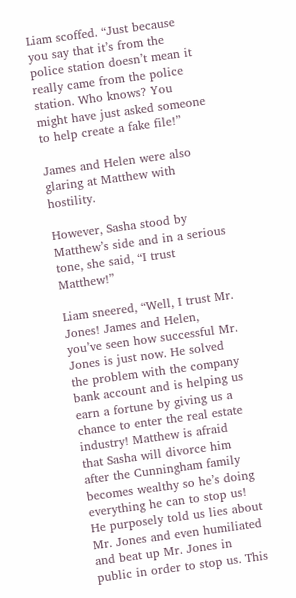Liam scoffed. “Just because you say that it’s from the police station doesn’t mean it really came from the police station. Who knows? You might have just asked someone to help create a fake file!”

James and Helen were also glaring at Matthew with hostility.

However, Sasha stood by Matthew’s side and in a serious tone, she said, “I trust Matthew!”

Liam sneered, “Well, I trust Mr. Jones! James and Helen, you’ve seen how successful Mr. Jones is just now. He solved the problem with the company bank account and is helping us earn a fortune by giving us a chance to enter the real estate industry! Matthew is afraid that Sasha will divorce him after the Cunningham family becomes wealthy so he’s doing everything he can to stop us! He purposely told us lies about Mr. Jones and even humiliated and beat up Mr. Jones in public in order to stop us. This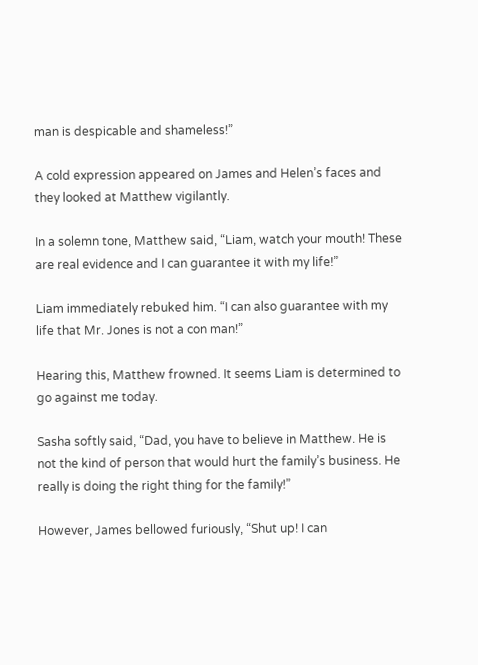man is despicable and shameless!”

A cold expression appeared on James and Helen’s faces and they looked at Matthew vigilantly.

In a solemn tone, Matthew said, “Liam, watch your mouth! These are real evidence and I can guarantee it with my life!”

Liam immediately rebuked him. “I can also guarantee with my life that Mr. Jones is not a con man!”

Hearing this, Matthew frowned. It seems Liam is determined to go against me today.

Sasha softly said, “Dad, you have to believe in Matthew. He is not the kind of person that would hurt the family’s business. He really is doing the right thing for the family!”

However, James bellowed furiously, “Shut up! I can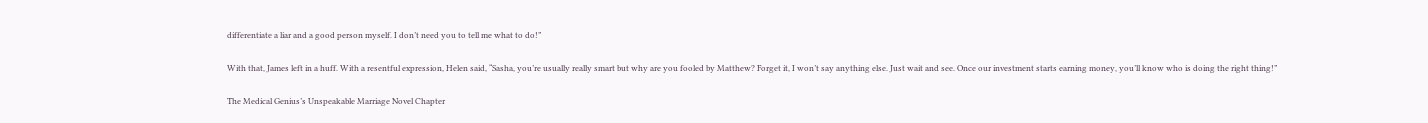differentiate a liar and a good person myself. I don’t need you to tell me what to do!”

With that, James left in a huff. With a resentful expression, Helen said, “Sasha, you’re usually really smart but why are you fooled by Matthew? Forget it, I won’t say anything else. Just wait and see. Once our investment starts earning money, you’ll know who is doing the right thing!”

The Medical Genius’s Unspeakable Marriage Novel Chapter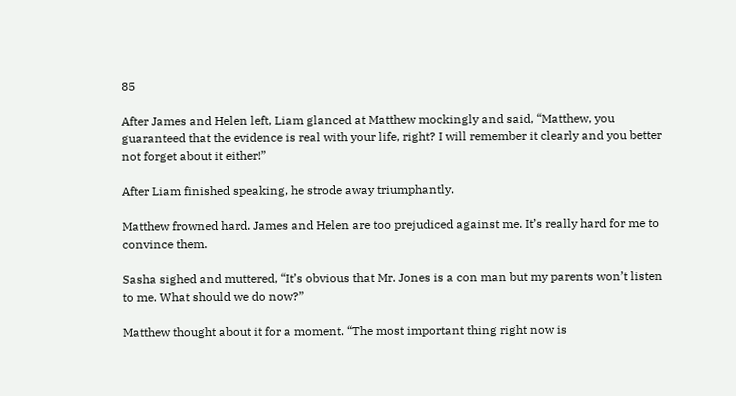85

After James and Helen left, Liam glanced at Matthew mockingly and said, “Matthew, you guaranteed that the evidence is real with your life, right? I will remember it clearly and you better not forget about it either!”

After Liam finished speaking, he strode away triumphantly.

Matthew frowned hard. James and Helen are too prejudiced against me. It’s really hard for me to convince them.

Sasha sighed and muttered, “It’s obvious that Mr. Jones is a con man but my parents won’t listen to me. What should we do now?”

Matthew thought about it for a moment. “The most important thing right now is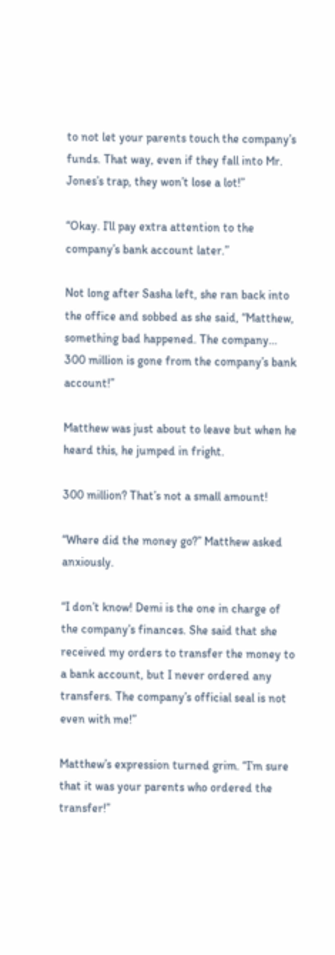to not let your parents touch the company’s funds. That way, even if they fall into Mr. Jones’s trap, they won’t lose a lot!”

“Okay. I’ll pay extra attention to the company’s bank account later.”

Not long after Sasha left, she ran back into the office and sobbed as she said, “Matthew, something bad happened. The company… 300 million is gone from the company’s bank account!”

Matthew was just about to leave but when he heard this, he jumped in fright.

300 million? That’s not a small amount!

“Where did the money go?” Matthew asked anxiously.

“I don’t know! Demi is the one in charge of the company’s finances. She said that she received my orders to transfer the money to a bank account, but I never ordered any transfers. The company’s official seal is not even with me!”

Matthew’s expression turned grim. “I’m sure that it was your parents who ordered the transfer!”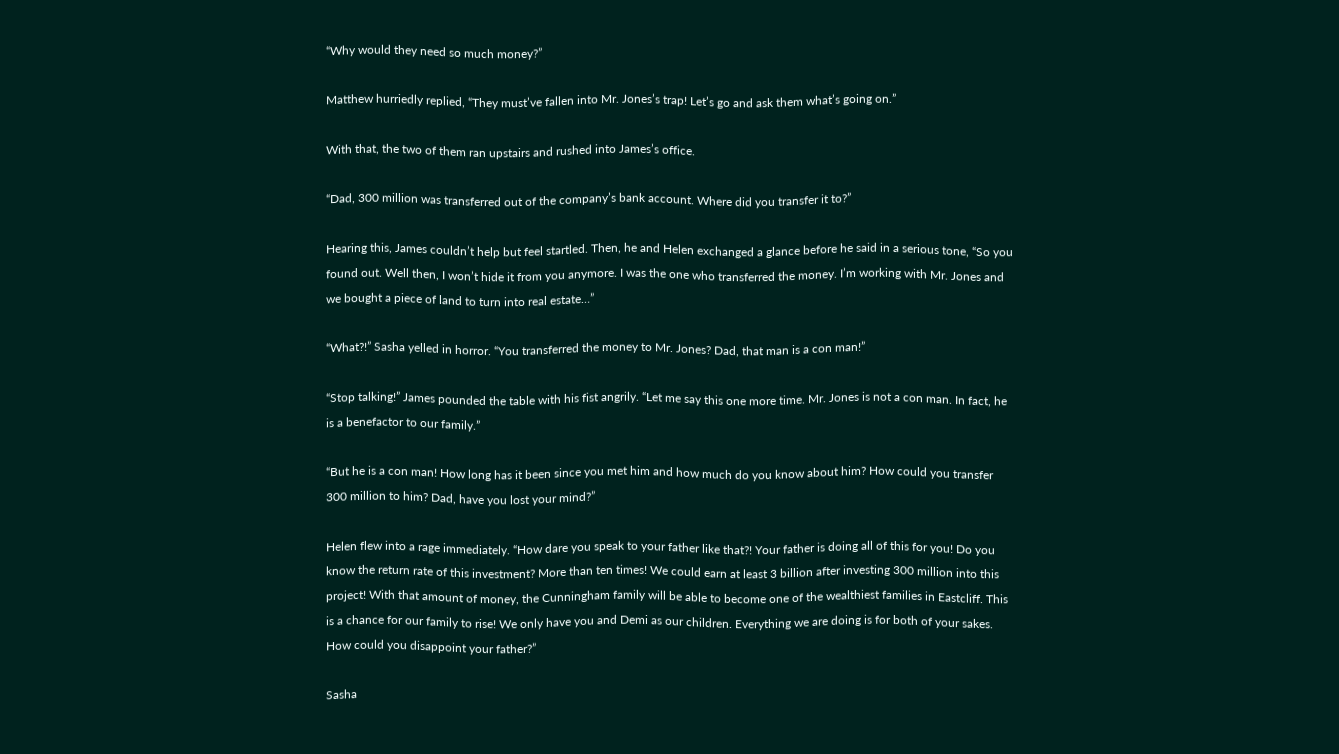“Why would they need so much money?”

Matthew hurriedly replied, “They must’ve fallen into Mr. Jones’s trap! Let’s go and ask them what’s going on.”

With that, the two of them ran upstairs and rushed into James’s office.

“Dad, 300 million was transferred out of the company’s bank account. Where did you transfer it to?”

Hearing this, James couldn’t help but feel startled. Then, he and Helen exchanged a glance before he said in a serious tone, “So you found out. Well then, I won’t hide it from you anymore. I was the one who transferred the money. I’m working with Mr. Jones and we bought a piece of land to turn into real estate…”

“What?!” Sasha yelled in horror. “You transferred the money to Mr. Jones? Dad, that man is a con man!”

“Stop talking!” James pounded the table with his fist angrily. “Let me say this one more time. Mr. Jones is not a con man. In fact, he is a benefactor to our family.”

“But he is a con man! How long has it been since you met him and how much do you know about him? How could you transfer 300 million to him? Dad, have you lost your mind?”

Helen flew into a rage immediately. “How dare you speak to your father like that?! Your father is doing all of this for you! Do you know the return rate of this investment? More than ten times! We could earn at least 3 billion after investing 300 million into this project! With that amount of money, the Cunningham family will be able to become one of the wealthiest families in Eastcliff. This is a chance for our family to rise! We only have you and Demi as our children. Everything we are doing is for both of your sakes. How could you disappoint your father?”

Sasha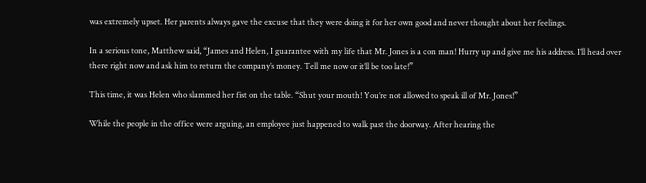was extremely upset. Her parents always gave the excuse that they were doing it for her own good and never thought about her feelings.

In a serious tone, Matthew said, “James and Helen, I guarantee with my life that Mr. Jones is a con man! Hurry up and give me his address. I’ll head over there right now and ask him to return the company’s money. Tell me now or it’ll be too late!”

This time, it was Helen who slammed her fist on the table. “Shut your mouth! You’re not allowed to speak ill of Mr. Jones!”

While the people in the office were arguing, an employee just happened to walk past the doorway. After hearing the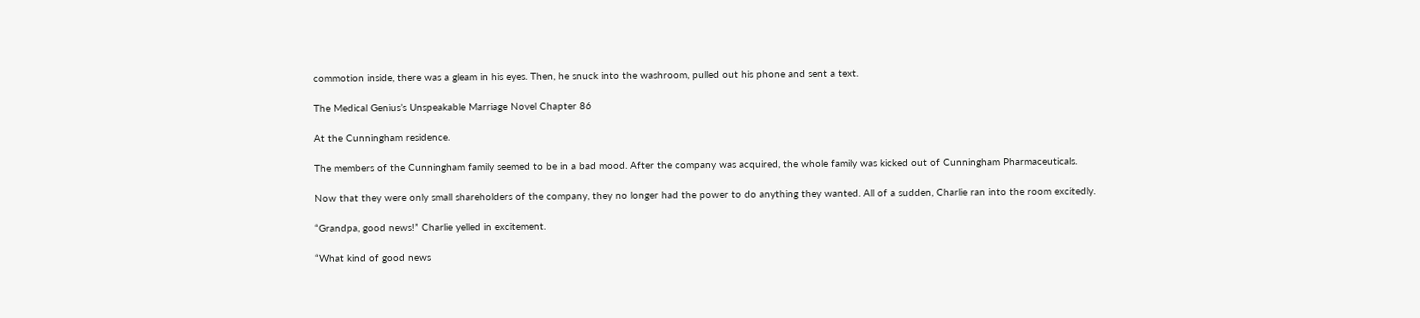commotion inside, there was a gleam in his eyes. Then, he snuck into the washroom, pulled out his phone and sent a text.

The Medical Genius’s Unspeakable Marriage Novel Chapter 86

At the Cunningham residence.

The members of the Cunningham family seemed to be in a bad mood. After the company was acquired, the whole family was kicked out of Cunningham Pharmaceuticals.

Now that they were only small shareholders of the company, they no longer had the power to do anything they wanted. All of a sudden, Charlie ran into the room excitedly.

“Grandpa, good news!” Charlie yelled in excitement.

“What kind of good news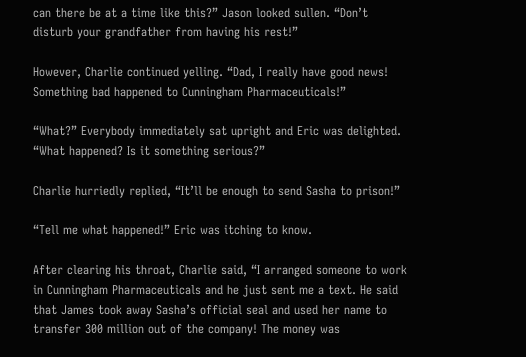can there be at a time like this?” Jason looked sullen. “Don’t disturb your grandfather from having his rest!”

However, Charlie continued yelling. “Dad, I really have good news! Something bad happened to Cunningham Pharmaceuticals!”

“What?” Everybody immediately sat upright and Eric was delighted. “What happened? Is it something serious?”

Charlie hurriedly replied, “It’ll be enough to send Sasha to prison!”

“Tell me what happened!” Eric was itching to know.

After clearing his throat, Charlie said, “I arranged someone to work in Cunningham Pharmaceuticals and he just sent me a text. He said that James took away Sasha’s official seal and used her name to transfer 300 million out of the company! The money was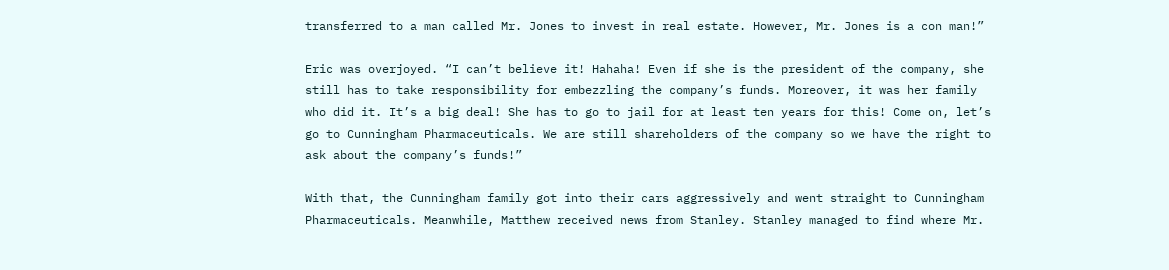transferred to a man called Mr. Jones to invest in real estate. However, Mr. Jones is a con man!”

Eric was overjoyed. “I can’t believe it! Hahaha! Even if she is the president of the company, she still has to take responsibility for embezzling the company’s funds. Moreover, it was her family who did it. It’s a big deal! She has to go to jail for at least ten years for this! Come on, let’s go to Cunningham Pharmaceuticals. We are still shareholders of the company so we have the right to ask about the company’s funds!”

With that, the Cunningham family got into their cars aggressively and went straight to Cunningham Pharmaceuticals. Meanwhile, Matthew received news from Stanley. Stanley managed to find where Mr.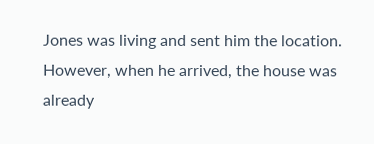Jones was living and sent him the location. However, when he arrived, the house was already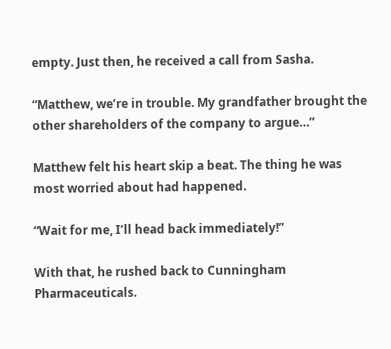empty. Just then, he received a call from Sasha.

“Matthew, we’re in trouble. My grandfather brought the other shareholders of the company to argue…”

Matthew felt his heart skip a beat. The thing he was most worried about had happened.

“Wait for me, I’ll head back immediately!”

With that, he rushed back to Cunningham Pharmaceuticals.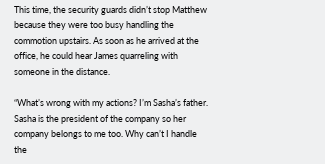This time, the security guards didn’t stop Matthew because they were too busy handling the commotion upstairs. As soon as he arrived at the office, he could hear James quarreling with someone in the distance.

“What’s wrong with my actions? I’m Sasha’s father. Sasha is the president of the company so her company belongs to me too. Why can’t I handle the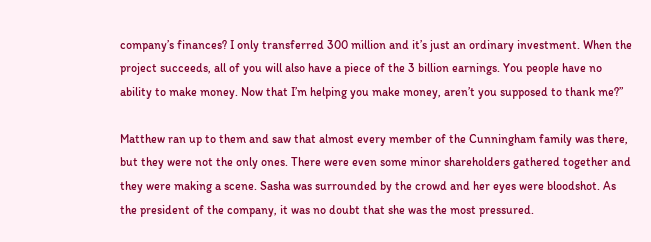company’s finances? I only transferred 300 million and it’s just an ordinary investment. When the project succeeds, all of you will also have a piece of the 3 billion earnings. You people have no ability to make money. Now that I’m helping you make money, aren’t you supposed to thank me?”

Matthew ran up to them and saw that almost every member of the Cunningham family was there, but they were not the only ones. There were even some minor shareholders gathered together and they were making a scene. Sasha was surrounded by the crowd and her eyes were bloodshot. As the president of the company, it was no doubt that she was the most pressured.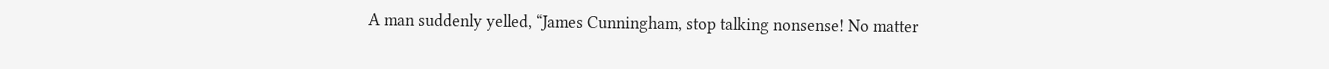A man suddenly yelled, “James Cunningham, stop talking nonsense! No matter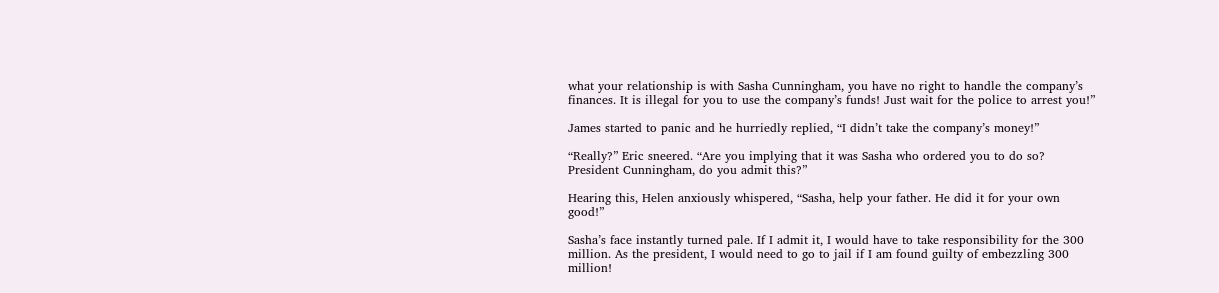what your relationship is with Sasha Cunningham, you have no right to handle the company’s finances. It is illegal for you to use the company’s funds! Just wait for the police to arrest you!”

James started to panic and he hurriedly replied, “I didn’t take the company’s money!”

“Really?” Eric sneered. “Are you implying that it was Sasha who ordered you to do so? President Cunningham, do you admit this?”

Hearing this, Helen anxiously whispered, “Sasha, help your father. He did it for your own good!”

Sasha’s face instantly turned pale. If I admit it, I would have to take responsibility for the 300 million. As the president, I would need to go to jail if I am found guilty of embezzling 300 million!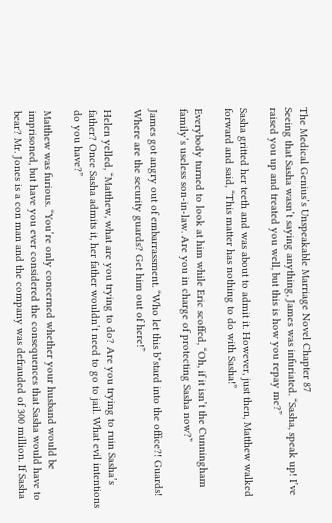The Medical Genius’s Unspeakable Marriage Novel Chapter 87
Seeing that Sasha wasn’t saying anything, James was infuriated. “Sasha, speak up! I’ve raised you up and treated you well, but this is how you repay me?”

Sasha gritted her teeth and was about to admit it. However, just then, Matthew walked forward and said, “This matter has nothing to do with Sasha!”

Everybody turned to look at him while Eric scoffed, “Oh, if it isn’t the Cunningham family’s useless son-in-law. Are you in charge of protecting Sasha now?”

James got angry out of embarrassment. “Who let this b*stard into the office?! Guards! Where are the security guards? Get him out of here!”

Helen yelled, “Matthew, what are you trying to do? Are you trying to ruin Sasha’s father? Once Sasha admits it, her father wouldn’t need to go to jail. What evil intentions do you have?”

Matthew was furious. “You’re only concerned whether your husband would be imprisoned, but have you ever considered the consequences that Sasha would have to bear? Mr. Jones is a con man and the company was defrauded of 300 million. If Sasha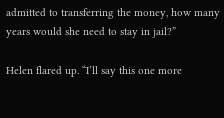admitted to transferring the money, how many years would she need to stay in jail?”

Helen flared up. “I’ll say this one more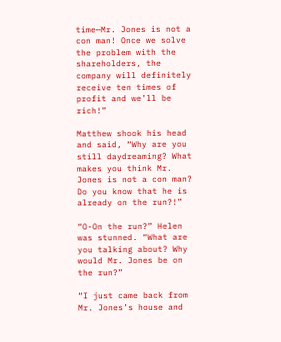time—Mr. Jones is not a con man! Once we solve the problem with the shareholders, the company will definitely receive ten times of profit and we’ll be rich!”

Matthew shook his head and said, “Why are you still daydreaming? What makes you think Mr. Jones is not a con man? Do you know that he is already on the run?!”

“O-On the run?” Helen was stunned. “What are you talking about? Why would Mr. Jones be on the run?”

“I just came back from Mr. Jones’s house and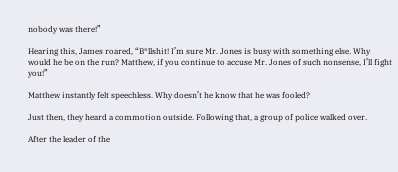nobody was there!”

Hearing this, James roared, “B*llshit! I’m sure Mr. Jones is busy with something else. Why would he be on the run? Matthew, if you continue to accuse Mr. Jones of such nonsense, I’ll fight you!”

Matthew instantly felt speechless. Why doesn’t he know that he was fooled?

Just then, they heard a commotion outside. Following that, a group of police walked over.

After the leader of the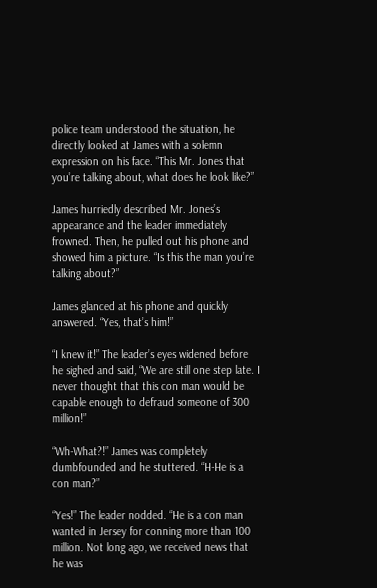police team understood the situation, he directly looked at James with a solemn expression on his face. “This Mr. Jones that you’re talking about, what does he look like?”

James hurriedly described Mr. Jones’s appearance and the leader immediately frowned. Then, he pulled out his phone and showed him a picture. “Is this the man you’re talking about?”

James glanced at his phone and quickly answered. “Yes, that’s him!”

“I knew it!” The leader’s eyes widened before he sighed and said, “We are still one step late. I never thought that this con man would be capable enough to defraud someone of 300 million!”

“Wh-What?!” James was completely dumbfounded and he stuttered. “H-He is a con man?”

“Yes!” The leader nodded. “He is a con man wanted in Jersey for conning more than 100 million. Not long ago, we received news that he was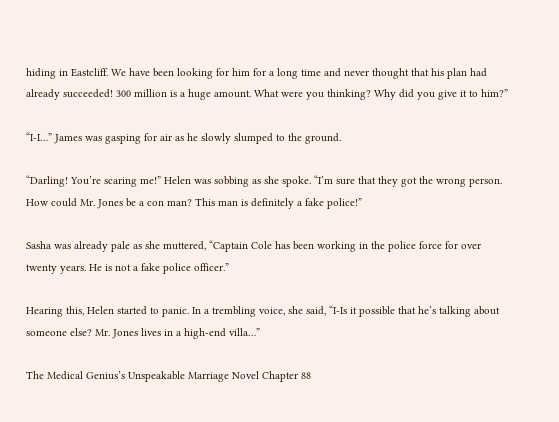hiding in Eastcliff. We have been looking for him for a long time and never thought that his plan had already succeeded! 300 million is a huge amount. What were you thinking? Why did you give it to him?”

“I-I…” James was gasping for air as he slowly slumped to the ground.

“Darling! You’re scaring me!” Helen was sobbing as she spoke. “I’m sure that they got the wrong person. How could Mr. Jones be a con man? This man is definitely a fake police!”

Sasha was already pale as she muttered, “Captain Cole has been working in the police force for over twenty years. He is not a fake police officer.”

Hearing this, Helen started to panic. In a trembling voice, she said, “I-Is it possible that he’s talking about someone else? Mr. Jones lives in a high-end villa…”

The Medical Genius’s Unspeakable Marriage Novel Chapter 88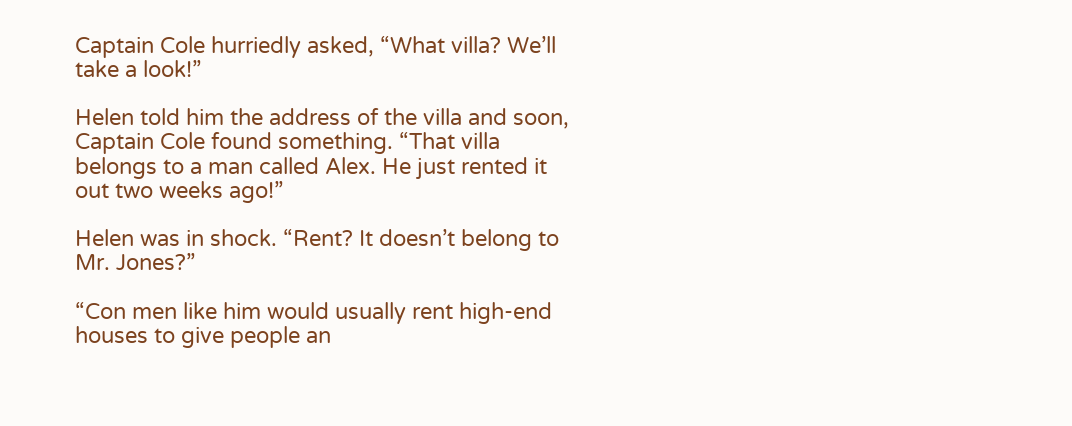Captain Cole hurriedly asked, “What villa? We’ll take a look!”

Helen told him the address of the villa and soon, Captain Cole found something. “That villa belongs to a man called Alex. He just rented it out two weeks ago!”

Helen was in shock. “Rent? It doesn’t belong to Mr. Jones?”

“Con men like him would usually rent high-end houses to give people an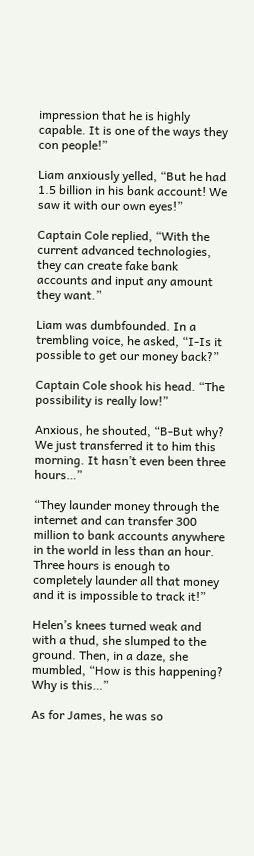impression that he is highly capable. It is one of the ways they con people!”

Liam anxiously yelled, “But he had 1.5 billion in his bank account! We saw it with our own eyes!”

Captain Cole replied, “With the current advanced technologies, they can create fake bank accounts and input any amount they want.”

Liam was dumbfounded. In a trembling voice, he asked, “I-Is it possible to get our money back?”

Captain Cole shook his head. “The possibility is really low!”

Anxious, he shouted, “B-But why? We just transferred it to him this morning. It hasn’t even been three hours…”

“They launder money through the internet and can transfer 300 million to bank accounts anywhere in the world in less than an hour. Three hours is enough to completely launder all that money and it is impossible to track it!”

Helen’s knees turned weak and with a thud, she slumped to the ground. Then, in a daze, she mumbled, “How is this happening? Why is this…”

As for James, he was so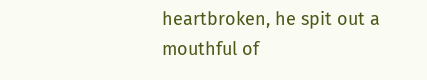heartbroken, he spit out a mouthful of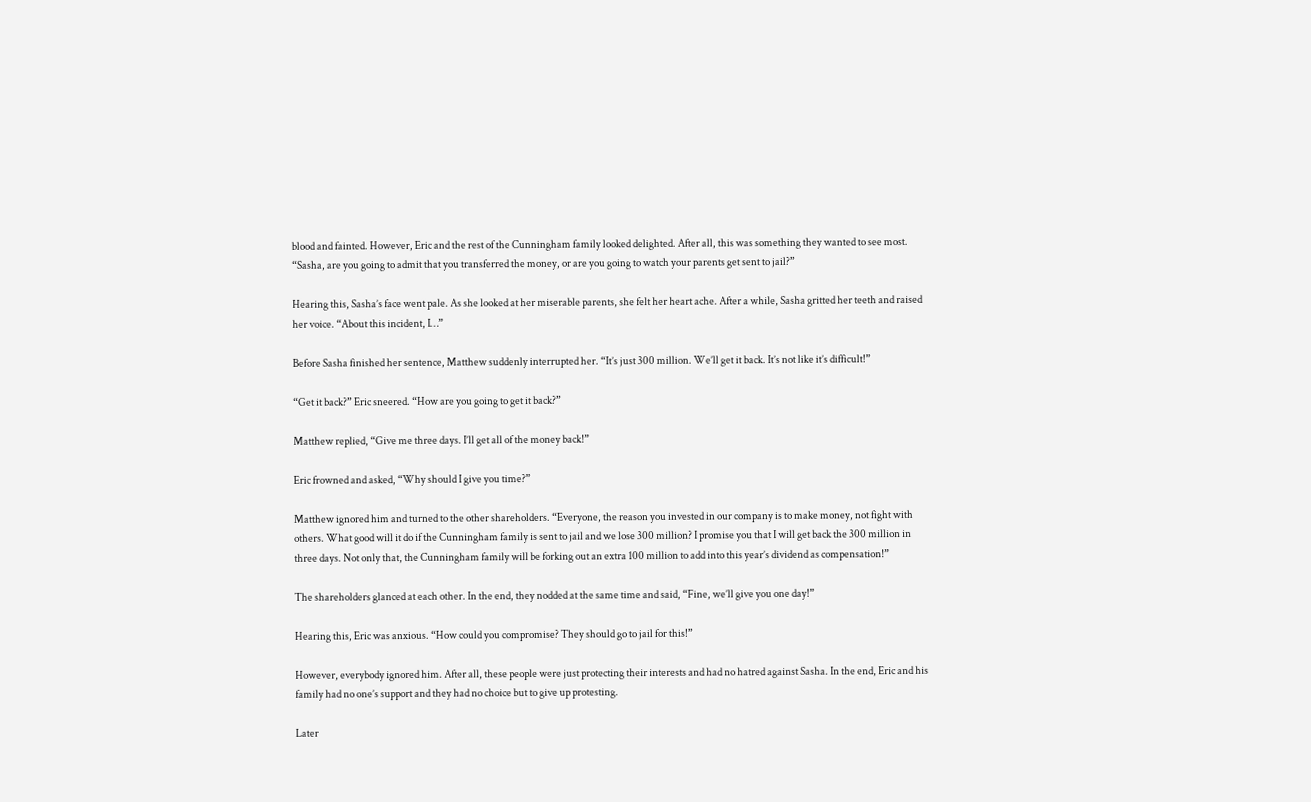blood and fainted. However, Eric and the rest of the Cunningham family looked delighted. After all, this was something they wanted to see most. “Sasha, are you going to admit that you transferred the money, or are you going to watch your parents get sent to jail?”

Hearing this, Sasha’s face went pale. As she looked at her miserable parents, she felt her heart ache. After a while, Sasha gritted her teeth and raised her voice. “About this incident, I…”

Before Sasha finished her sentence, Matthew suddenly interrupted her. “It’s just 300 million. We’ll get it back. It’s not like it’s difficult!”

“Get it back?” Eric sneered. “How are you going to get it back?”

Matthew replied, “Give me three days. I’ll get all of the money back!”

Eric frowned and asked, “Why should I give you time?”

Matthew ignored him and turned to the other shareholders. “Everyone, the reason you invested in our company is to make money, not fight with others. What good will it do if the Cunningham family is sent to jail and we lose 300 million? I promise you that I will get back the 300 million in three days. Not only that, the Cunningham family will be forking out an extra 100 million to add into this year’s dividend as compensation!”

The shareholders glanced at each other. In the end, they nodded at the same time and said, “Fine, we’ll give you one day!”

Hearing this, Eric was anxious. “How could you compromise? They should go to jail for this!”

However, everybody ignored him. After all, these people were just protecting their interests and had no hatred against Sasha. In the end, Eric and his family had no one’s support and they had no choice but to give up protesting.

Later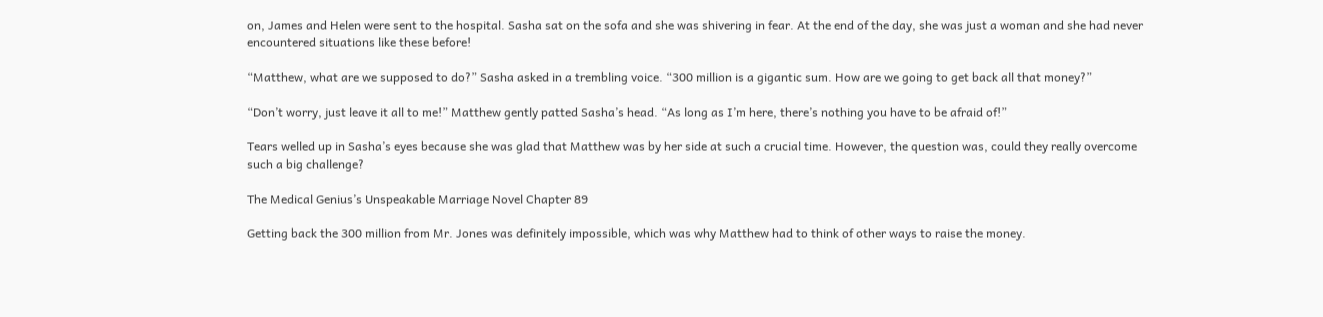on, James and Helen were sent to the hospital. Sasha sat on the sofa and she was shivering in fear. At the end of the day, she was just a woman and she had never encountered situations like these before!

“Matthew, what are we supposed to do?” Sasha asked in a trembling voice. “300 million is a gigantic sum. How are we going to get back all that money?”

“Don’t worry, just leave it all to me!” Matthew gently patted Sasha’s head. “As long as I’m here, there’s nothing you have to be afraid of!”

Tears welled up in Sasha’s eyes because she was glad that Matthew was by her side at such a crucial time. However, the question was, could they really overcome such a big challenge?

The Medical Genius’s Unspeakable Marriage Novel Chapter 89

Getting back the 300 million from Mr. Jones was definitely impossible, which was why Matthew had to think of other ways to raise the money.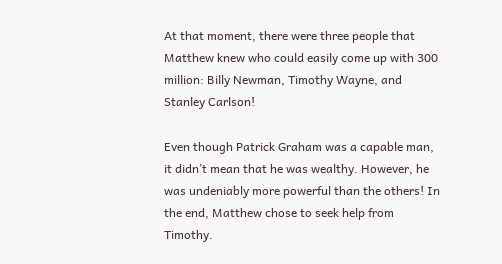At that moment, there were three people that Matthew knew who could easily come up with 300 million: Billy Newman, Timothy Wayne, and Stanley Carlson!

Even though Patrick Graham was a capable man, it didn’t mean that he was wealthy. However, he was undeniably more powerful than the others! In the end, Matthew chose to seek help from Timothy.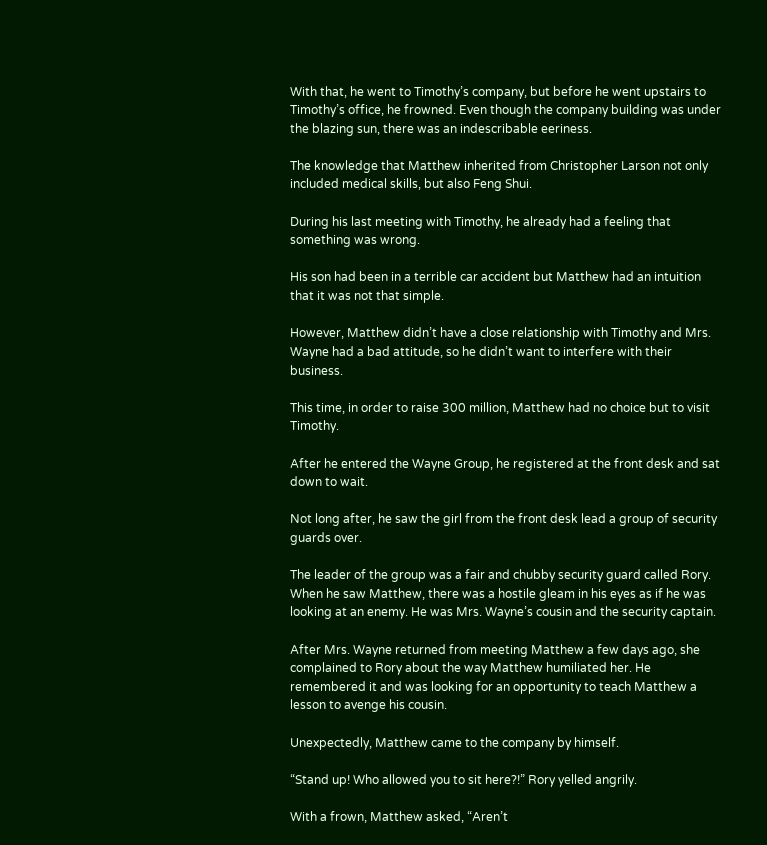With that, he went to Timothy’s company, but before he went upstairs to Timothy’s office, he frowned. Even though the company building was under the blazing sun, there was an indescribable eeriness.

The knowledge that Matthew inherited from Christopher Larson not only included medical skills, but also Feng Shui.

During his last meeting with Timothy, he already had a feeling that something was wrong.

His son had been in a terrible car accident but Matthew had an intuition that it was not that simple.

However, Matthew didn’t have a close relationship with Timothy and Mrs. Wayne had a bad attitude, so he didn’t want to interfere with their business.

This time, in order to raise 300 million, Matthew had no choice but to visit Timothy.

After he entered the Wayne Group, he registered at the front desk and sat down to wait.

Not long after, he saw the girl from the front desk lead a group of security guards over.

The leader of the group was a fair and chubby security guard called Rory. When he saw Matthew, there was a hostile gleam in his eyes as if he was looking at an enemy. He was Mrs. Wayne’s cousin and the security captain.

After Mrs. Wayne returned from meeting Matthew a few days ago, she complained to Rory about the way Matthew humiliated her. He remembered it and was looking for an opportunity to teach Matthew a lesson to avenge his cousin.

Unexpectedly, Matthew came to the company by himself.

“Stand up! Who allowed you to sit here?!” Rory yelled angrily.

With a frown, Matthew asked, “Aren’t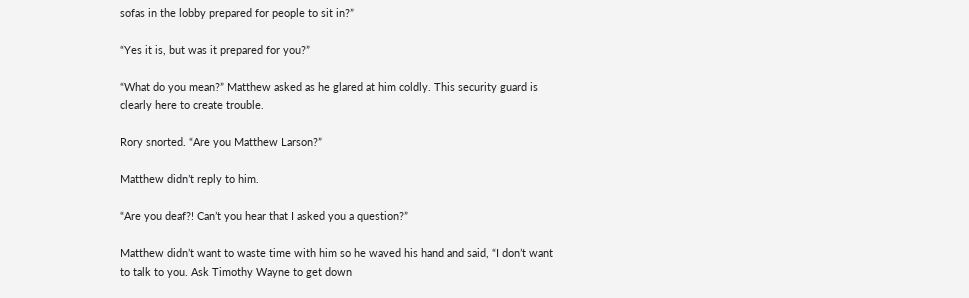sofas in the lobby prepared for people to sit in?”

“Yes it is, but was it prepared for you?”

“What do you mean?” Matthew asked as he glared at him coldly. This security guard is clearly here to create trouble.

Rory snorted. “Are you Matthew Larson?”

Matthew didn’t reply to him.

“Are you deaf?! Can’t you hear that I asked you a question?”

Matthew didn’t want to waste time with him so he waved his hand and said, “I don’t want to talk to you. Ask Timothy Wayne to get down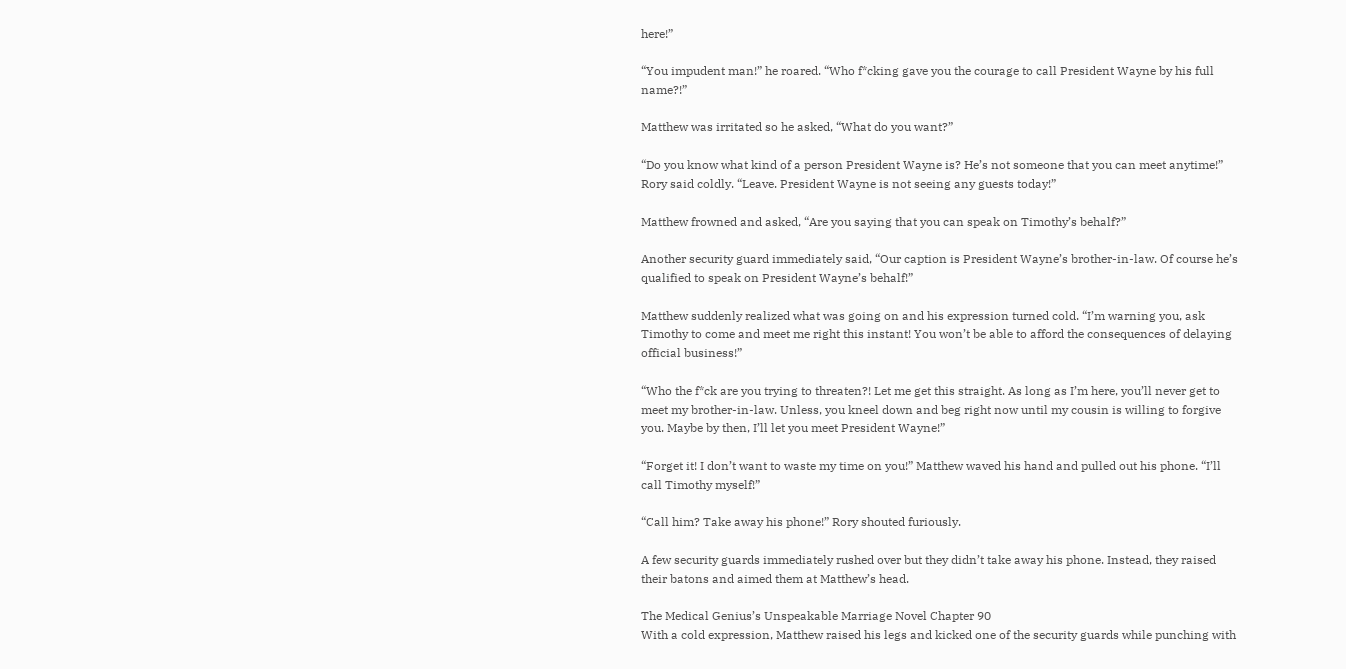here!”

“You impudent man!” he roared. “Who f*cking gave you the courage to call President Wayne by his full name?!”

Matthew was irritated so he asked, “What do you want?”

“Do you know what kind of a person President Wayne is? He’s not someone that you can meet anytime!” Rory said coldly. “Leave. President Wayne is not seeing any guests today!”

Matthew frowned and asked, “Are you saying that you can speak on Timothy’s behalf?”

Another security guard immediately said, “Our caption is President Wayne’s brother-in-law. Of course he’s qualified to speak on President Wayne’s behalf!”

Matthew suddenly realized what was going on and his expression turned cold. “I’m warning you, ask Timothy to come and meet me right this instant! You won’t be able to afford the consequences of delaying official business!”

“Who the f*ck are you trying to threaten?! Let me get this straight. As long as I’m here, you’ll never get to meet my brother-in-law. Unless, you kneel down and beg right now until my cousin is willing to forgive you. Maybe by then, I’ll let you meet President Wayne!”

“Forget it! I don’t want to waste my time on you!” Matthew waved his hand and pulled out his phone. “I’ll call Timothy myself!”

“Call him? Take away his phone!” Rory shouted furiously.

A few security guards immediately rushed over but they didn’t take away his phone. Instead, they raised their batons and aimed them at Matthew’s head.

The Medical Genius’s Unspeakable Marriage Novel Chapter 90
With a cold expression, Matthew raised his legs and kicked one of the security guards while punching with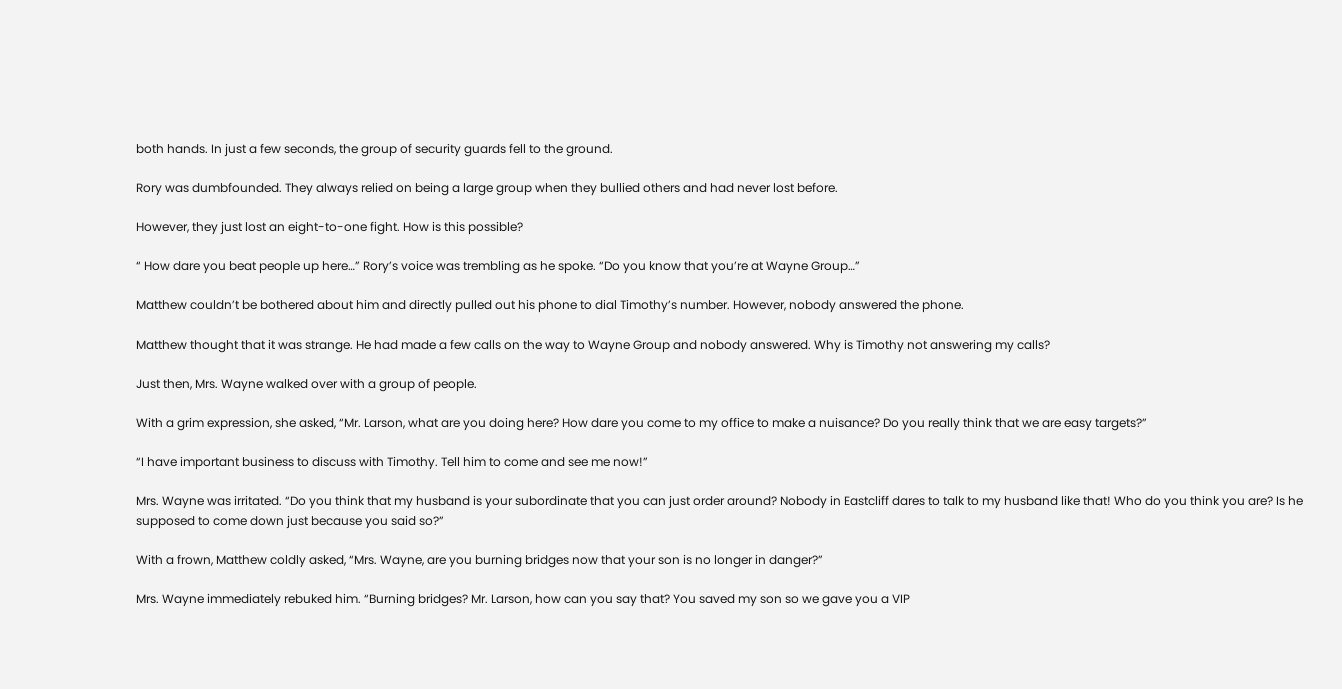both hands. In just a few seconds, the group of security guards fell to the ground.

Rory was dumbfounded. They always relied on being a large group when they bullied others and had never lost before.

However, they just lost an eight-to-one fight. How is this possible?

“ How dare you beat people up here…” Rory’s voice was trembling as he spoke. “Do you know that you’re at Wayne Group…”

Matthew couldn’t be bothered about him and directly pulled out his phone to dial Timothy’s number. However, nobody answered the phone.

Matthew thought that it was strange. He had made a few calls on the way to Wayne Group and nobody answered. Why is Timothy not answering my calls?

Just then, Mrs. Wayne walked over with a group of people.

With a grim expression, she asked, “Mr. Larson, what are you doing here? How dare you come to my office to make a nuisance? Do you really think that we are easy targets?”

“I have important business to discuss with Timothy. Tell him to come and see me now!”

Mrs. Wayne was irritated. “Do you think that my husband is your subordinate that you can just order around? Nobody in Eastcliff dares to talk to my husband like that! Who do you think you are? Is he supposed to come down just because you said so?”

With a frown, Matthew coldly asked, “Mrs. Wayne, are you burning bridges now that your son is no longer in danger?”

Mrs. Wayne immediately rebuked him. “Burning bridges? Mr. Larson, how can you say that? You saved my son so we gave you a VIP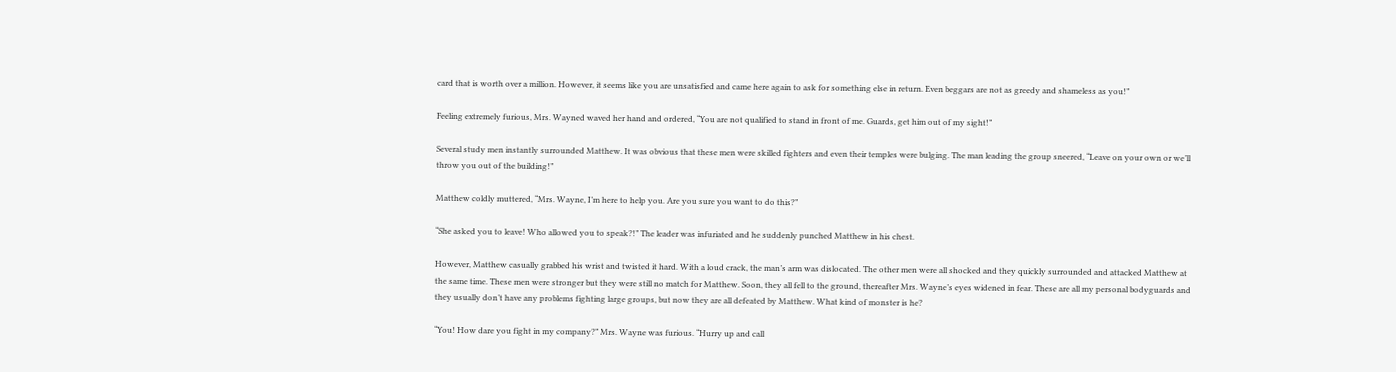card that is worth over a million. However, it seems like you are unsatisfied and came here again to ask for something else in return. Even beggars are not as greedy and shameless as you!”

Feeling extremely furious, Mrs. Wayned waved her hand and ordered, “You are not qualified to stand in front of me. Guards, get him out of my sight!”

Several study men instantly surrounded Matthew. It was obvious that these men were skilled fighters and even their temples were bulging. The man leading the group sneered, “Leave on your own or we’ll throw you out of the building!”

Matthew coldly muttered, “Mrs. Wayne, I’m here to help you. Are you sure you want to do this?”

“She asked you to leave! Who allowed you to speak?!” The leader was infuriated and he suddenly punched Matthew in his chest.

However, Matthew casually grabbed his wrist and twisted it hard. With a loud crack, the man’s arm was dislocated. The other men were all shocked and they quickly surrounded and attacked Matthew at the same time. These men were stronger but they were still no match for Matthew. Soon, they all fell to the ground, thereafter Mrs. Wayne’s eyes widened in fear. These are all my personal bodyguards and they usually don’t have any problems fighting large groups, but now they are all defeated by Matthew. What kind of monster is he?

“You! How dare you fight in my company?” Mrs. Wayne was furious. “Hurry up and call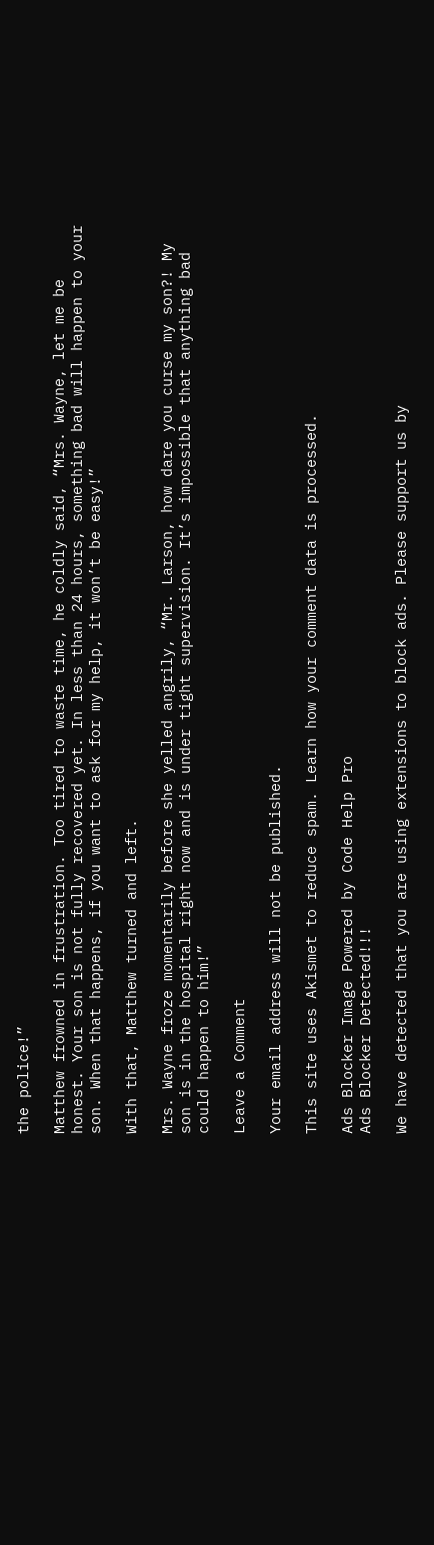the police!”

Matthew frowned in frustration. Too tired to waste time, he coldly said, “Mrs. Wayne, let me be honest. Your son is not fully recovered yet. In less than 24 hours, something bad will happen to your son. When that happens, if you want to ask for my help, it won’t be easy!”

With that, Matthew turned and left.

Mrs. Wayne froze momentarily before she yelled angrily, “Mr. Larson, how dare you curse my son?! My son is in the hospital right now and is under tight supervision. It’s impossible that anything bad could happen to him!”

Leave a Comment

Your email address will not be published.

This site uses Akismet to reduce spam. Learn how your comment data is processed.

Ads Blocker Image Powered by Code Help Pro
Ads Blocker Detected!!!

We have detected that you are using extensions to block ads. Please support us by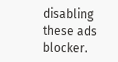disabling these ads blocker.